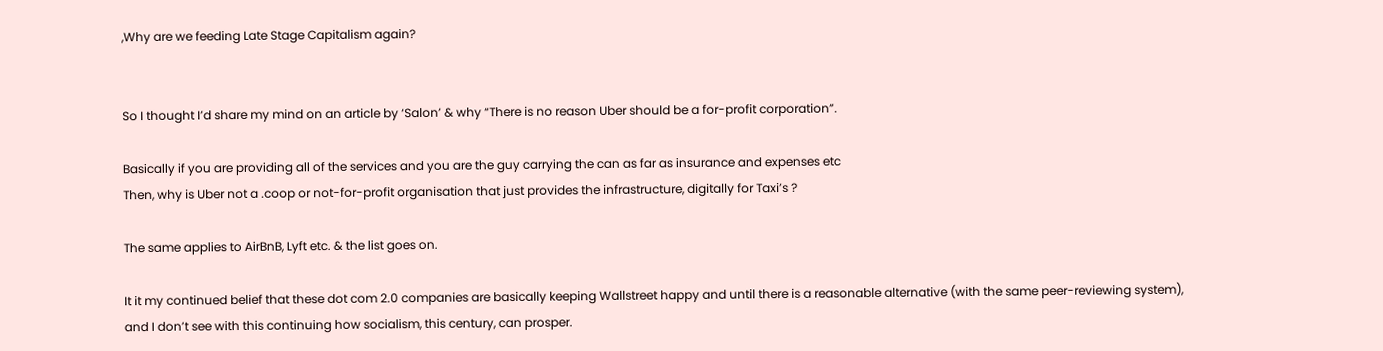,Why are we feeding Late Stage Capitalism again?


So I thought I’d share my mind on an article by ‘Salon’ & why “There is no reason Uber should be a for-profit corporation”.

Basically if you are providing all of the services and you are the guy carrying the can as far as insurance and expenses etc
Then, why is Uber not a .coop or not-for-profit organisation that just provides the infrastructure, digitally for Taxi’s ?

The same applies to AirBnB, Lyft etc. & the list goes on.

It it my continued belief that these dot com 2.0 companies are basically keeping Wallstreet happy and until there is a reasonable alternative (with the same peer-reviewing system), and I don’t see with this continuing how socialism, this century, can prosper.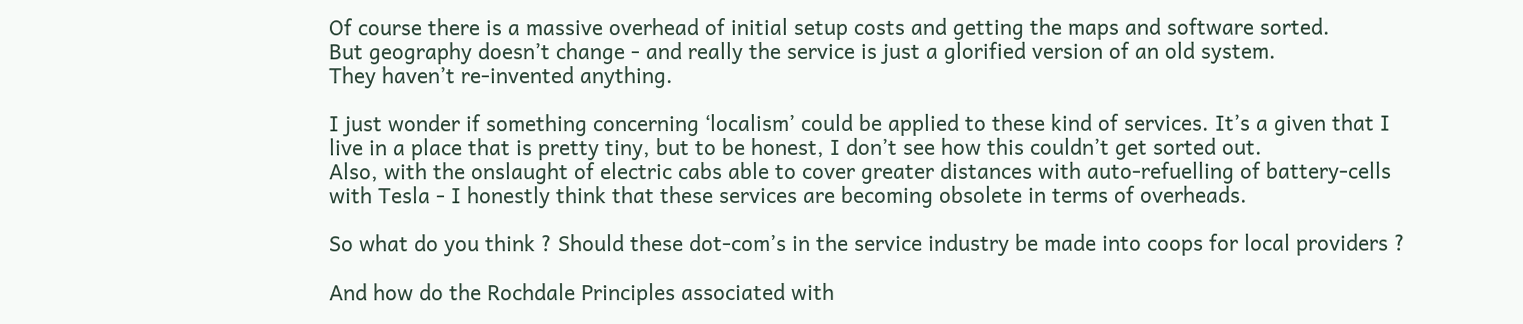Of course there is a massive overhead of initial setup costs and getting the maps and software sorted.
But geography doesn’t change - and really the service is just a glorified version of an old system.
They haven’t re-invented anything.

I just wonder if something concerning ‘localism’ could be applied to these kind of services. It’s a given that I live in a place that is pretty tiny, but to be honest, I don’t see how this couldn’t get sorted out.
Also, with the onslaught of electric cabs able to cover greater distances with auto-refuelling of battery-cells with Tesla - I honestly think that these services are becoming obsolete in terms of overheads.

So what do you think ? Should these dot-com’s in the service industry be made into coops for local providers ?

And how do the Rochdale Principles associated with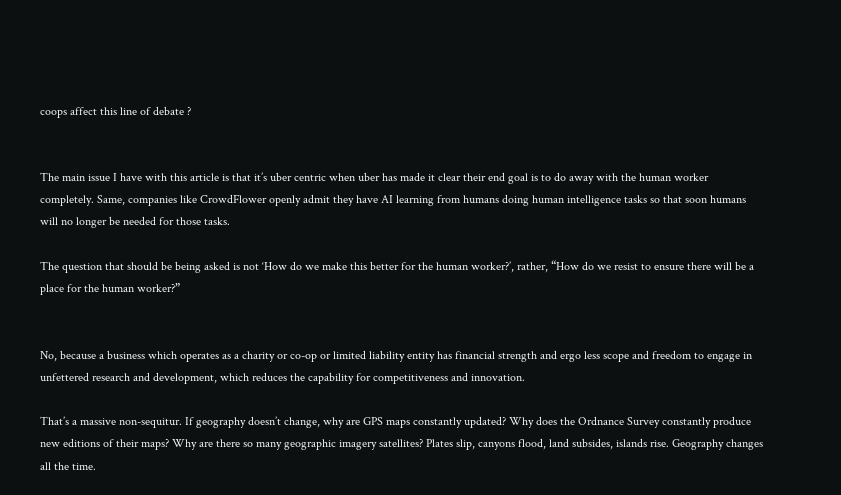coops affect this line of debate ?


The main issue I have with this article is that it’s uber centric when uber has made it clear their end goal is to do away with the human worker completely. Same, companies like CrowdFlower openly admit they have AI learning from humans doing human intelligence tasks so that soon humans will no longer be needed for those tasks.

The question that should be being asked is not ‘How do we make this better for the human worker?’, rather, “How do we resist to ensure there will be a place for the human worker?”


No, because a business which operates as a charity or co-op or limited liability entity has financial strength and ergo less scope and freedom to engage in unfettered research and development, which reduces the capability for competitiveness and innovation.

That’s a massive non-sequitur. If geography doesn’t change, why are GPS maps constantly updated? Why does the Ordnance Survey constantly produce new editions of their maps? Why are there so many geographic imagery satellites? Plates slip, canyons flood, land subsides, islands rise. Geography changes all the time.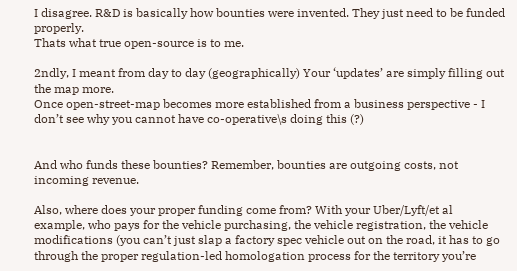I disagree. R&D is basically how bounties were invented. They just need to be funded properly.
Thats what true open-source is to me.

2ndly, I meant from day to day (geographically) Your ‘updates’ are simply filling out the map more.
Once open-street-map becomes more established from a business perspective - I don’t see why you cannot have co-operative\s doing this (?)


And who funds these bounties? Remember, bounties are outgoing costs, not incoming revenue.

Also, where does your proper funding come from? With your Uber/Lyft/et al example, who pays for the vehicle purchasing, the vehicle registration, the vehicle modifications (you can’t just slap a factory spec vehicle out on the road, it has to go through the proper regulation-led homologation process for the territory you’re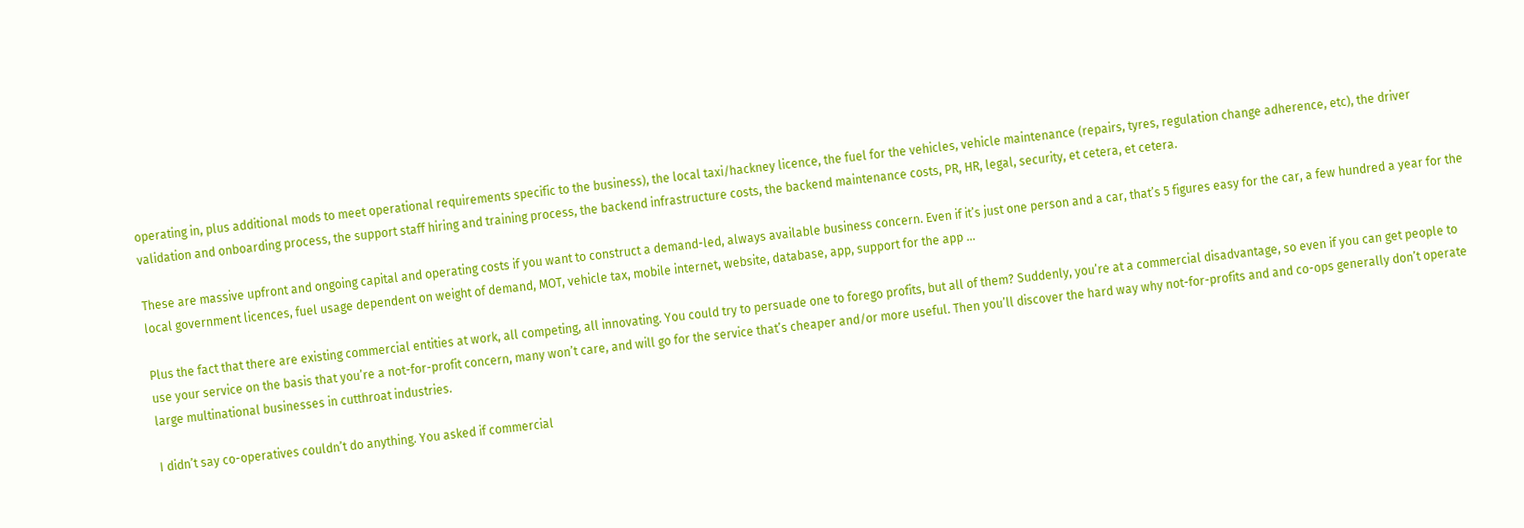operating in, plus additional mods to meet operational requirements specific to the business), the local taxi/hackney licence, the fuel for the vehicles, vehicle maintenance (repairs, tyres, regulation change adherence, etc), the driver validation and onboarding process, the support staff hiring and training process, the backend infrastructure costs, the backend maintenance costs, PR, HR, legal, security, et cetera, et cetera.

These are massive upfront and ongoing capital and operating costs if you want to construct a demand-led, always available business concern. Even if it’s just one person and a car, that’s 5 figures easy for the car, a few hundred a year for the local government licences, fuel usage dependent on weight of demand, MOT, vehicle tax, mobile internet, website, database, app, support for the app …

Plus the fact that there are existing commercial entities at work, all competing, all innovating. You could try to persuade one to forego profits, but all of them? Suddenly, you’re at a commercial disadvantage, so even if you can get people to use your service on the basis that you’re a not-for-profit concern, many won’t care, and will go for the service that’s cheaper and/or more useful. Then you’ll discover the hard way why not-for-profits and and co-ops generally don’t operate large multinational businesses in cutthroat industries.

I didn’t say co-operatives couldn’t do anything. You asked if commercial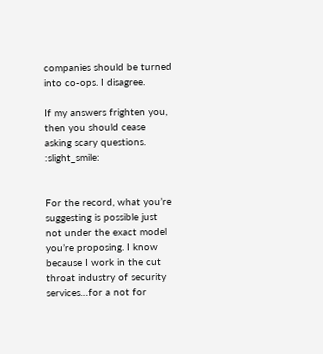companies should be turned into co-ops. I disagree.

If my answers frighten you, then you should cease asking scary questions. :slight_smile:


For the record, what you’re suggesting is possible just not under the exact model you’re proposing. I know because I work in the cut throat industry of security services…for a not for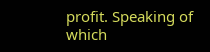profit. Speaking of which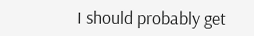I should probably get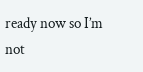ready now so I’m not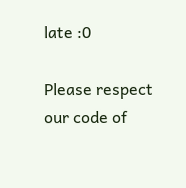late :0

Please respect our code of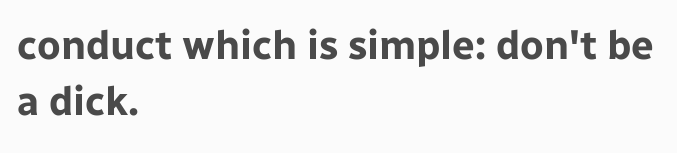conduct which is simple: don't be a dick.